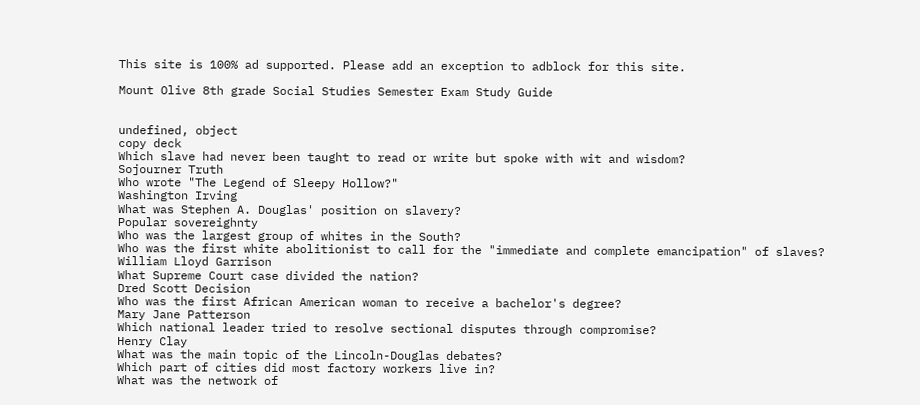This site is 100% ad supported. Please add an exception to adblock for this site.

Mount Olive 8th grade Social Studies Semester Exam Study Guide


undefined, object
copy deck
Which slave had never been taught to read or write but spoke with wit and wisdom?
Sojourner Truth
Who wrote "The Legend of Sleepy Hollow?"
Washington Irving
What was Stephen A. Douglas' position on slavery?
Popular sovereighnty
Who was the largest group of whites in the South?
Who was the first white abolitionist to call for the "immediate and complete emancipation" of slaves?
William Lloyd Garrison
What Supreme Court case divided the nation?
Dred Scott Decision
Who was the first African American woman to receive a bachelor's degree?
Mary Jane Patterson
Which national leader tried to resolve sectional disputes through compromise?
Henry Clay
What was the main topic of the Lincoln-Douglas debates?
Which part of cities did most factory workers live in?
What was the network of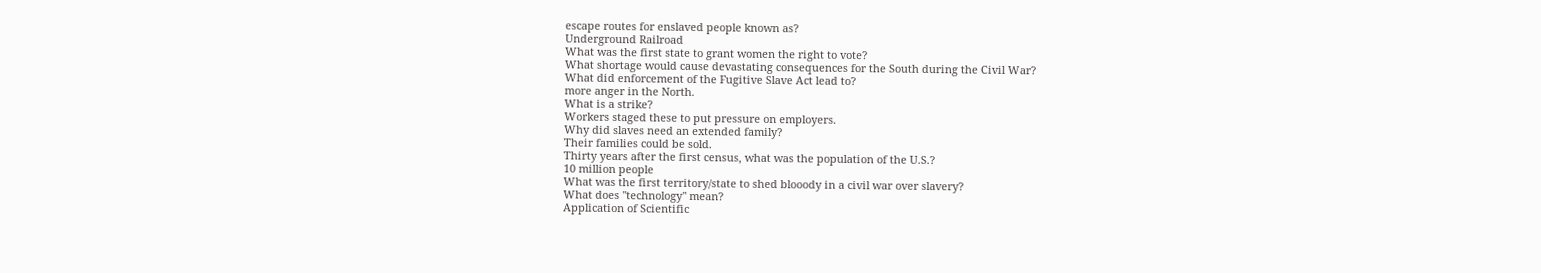escape routes for enslaved people known as?
Underground Railroad
What was the first state to grant women the right to vote?
What shortage would cause devastating consequences for the South during the Civil War?
What did enforcement of the Fugitive Slave Act lead to?
more anger in the North.
What is a strike?
Workers staged these to put pressure on employers.
Why did slaves need an extended family?
Their families could be sold.
Thirty years after the first census, what was the population of the U.S.?
10 million people
What was the first territory/state to shed blooody in a civil war over slavery?
What does "technology" mean?
Application of Scientific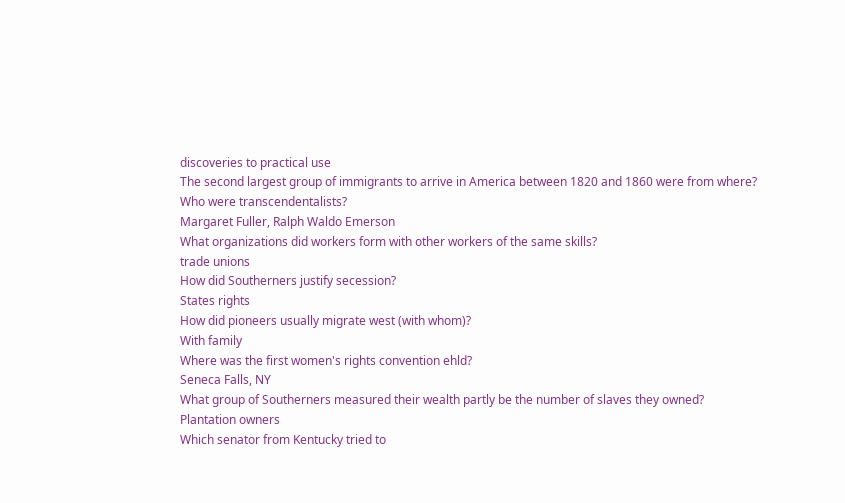discoveries to practical use
The second largest group of immigrants to arrive in America between 1820 and 1860 were from where?
Who were transcendentalists?
Margaret Fuller, Ralph Waldo Emerson
What organizations did workers form with other workers of the same skills?
trade unions
How did Southerners justify secession?
States rights
How did pioneers usually migrate west (with whom)?
With family
Where was the first women's rights convention ehld?
Seneca Falls, NY
What group of Southerners measured their wealth partly be the number of slaves they owned?
Plantation owners
Which senator from Kentucky tried to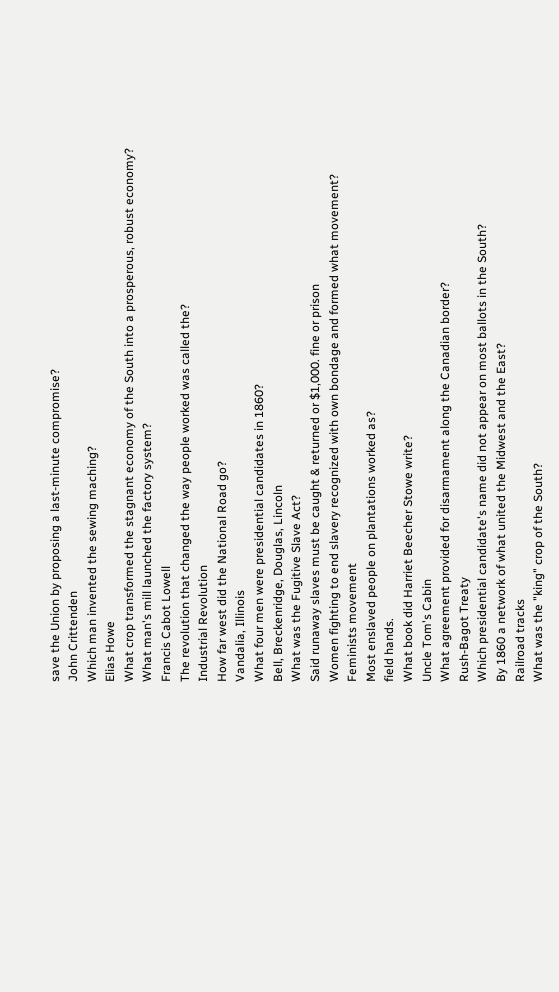save the Union by proposing a last-minute compromise?
John Crittenden
Which man invented the sewing maching?
Elias Howe
What crop transformed the stagnant economy of the South into a prosperous, robust economy?
What man's mill launched the factory system?
Francis Cabot Lowell
The revolution that changed the way people worked was called the?
Industrial Revolution
How far west did the National Road go?
Vandalia, Illinois
What four men were presidential candidates in 1860?
Bell, Breckenridge, Douglas, Lincoln
What was the Fugitive Slave Act?
Said runaway slaves must be caught & returned or $1,000. fine or prison
Women fighting to end slavery recognized with own bondage and formed what movement?
Feminists movement
Most enslaved people on plantations worked as?
field hands.
What book did Harriet Beecher Stowe write?
Uncle Tom's Cabin
What agreement provided for disarmament along the Canadian border?
Rush-Bagot Treaty
Which presidential candidate's name did not appear on most ballots in the South?
By 1860 a network of what united the Midwest and the East?
Railroad tracks
What was the "king" crop of the South?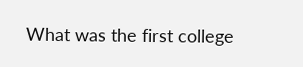What was the first college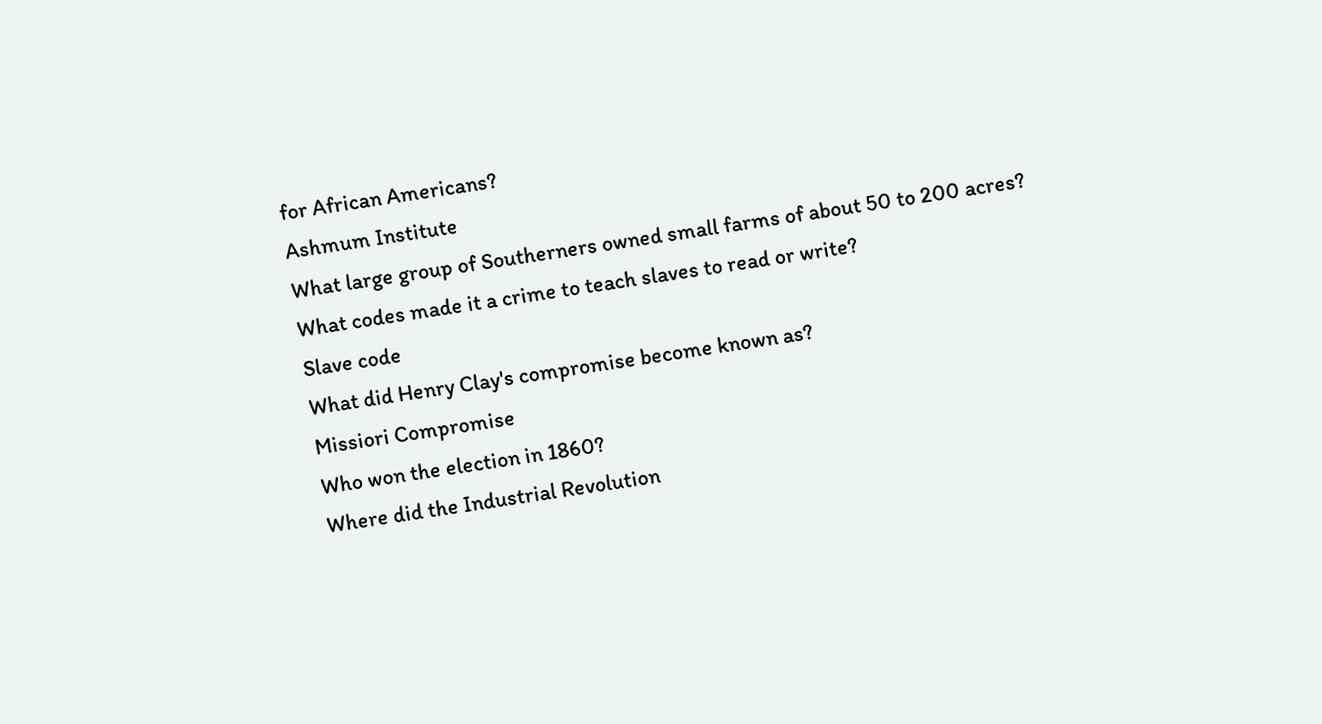for African Americans?
Ashmum Institute
What large group of Southerners owned small farms of about 50 to 200 acres?
What codes made it a crime to teach slaves to read or write?
Slave code
What did Henry Clay's compromise become known as?
Missiori Compromise
Who won the election in 1860?
Where did the Industrial Revolution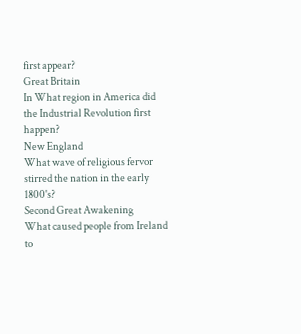first appear?
Great Britain
In What region in America did the Industrial Revolution first happen?
New England
What wave of religious fervor stirred the nation in the early 1800's?
Second Great Awakening
What caused people from Ireland to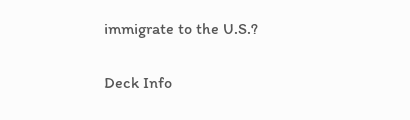immigrate to the U.S.?

Deck Info